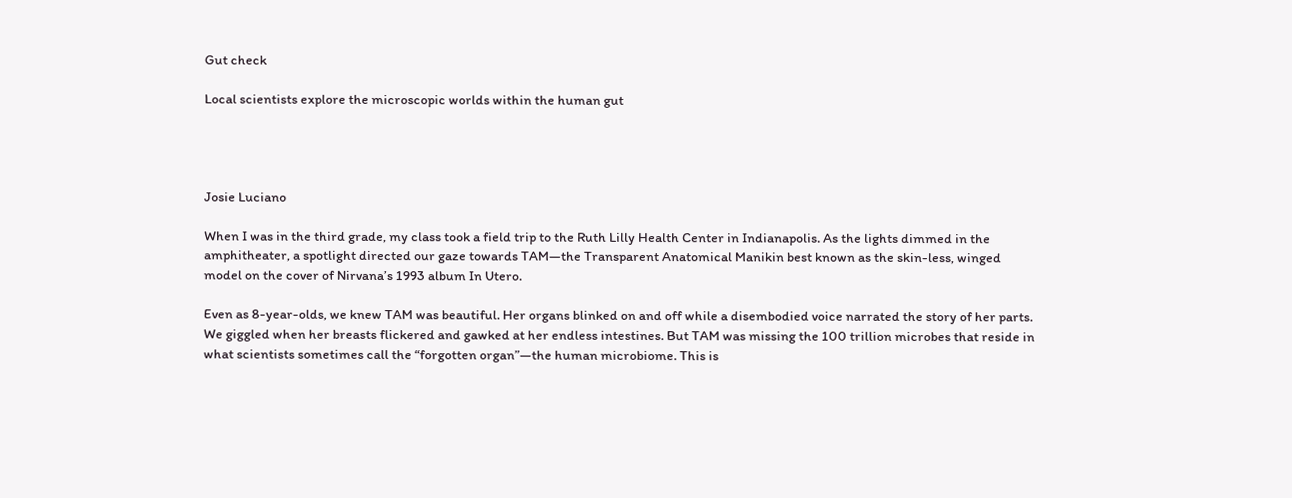Gut check

Local scientists explore the microscopic worlds within the human gut




Josie Luciano

When I was in the third grade, my class took a field trip to the Ruth Lilly Health Center in Indianapolis. As the lights dimmed in the amphitheater, a spotlight directed our gaze towards TAM—the Transparent Anatomical Manikin best known as the skin-less, winged model on the cover of Nirvana’s 1993 album In Utero.

Even as 8-year-olds, we knew TAM was beautiful. Her organs blinked on and off while a disembodied voice narrated the story of her parts. We giggled when her breasts flickered and gawked at her endless intestines. But TAM was missing the 100 trillion microbes that reside in what scientists sometimes call the “forgotten organ”—the human microbiome. This is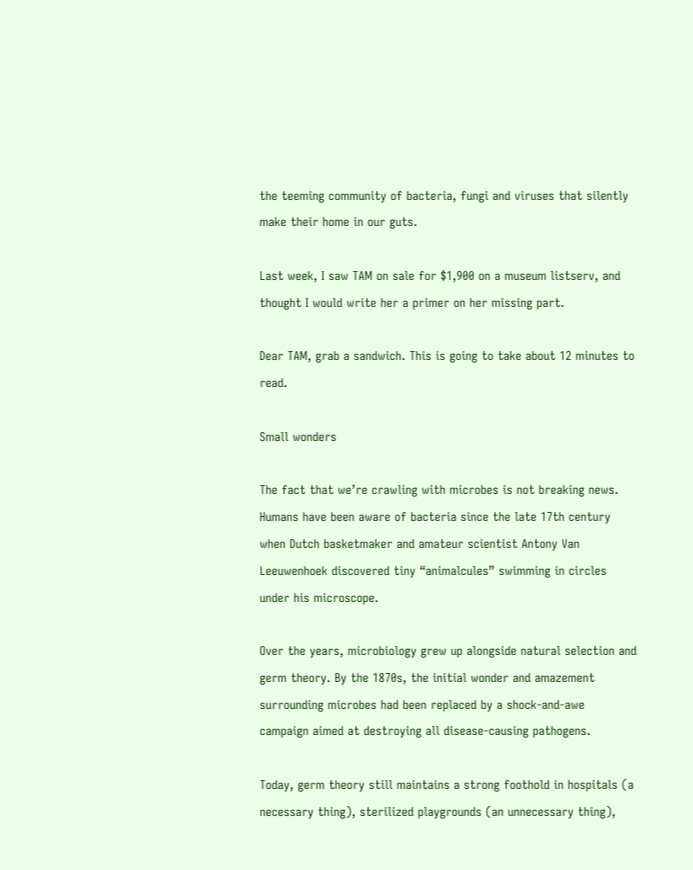the teeming community of bacteria, fungi and viruses that silently make their home in our guts.

Last week, I saw TAM on sale for $1,900 on a museum listserv, and thought I would write her a primer on her missing part.

Dear TAM, grab a sandwich. This is going to take about 12 minutes to read.

Small wonders

The fact that we’re crawling with microbes is not breaking news. Humans have been aware of bacteria since the late 17th century when Dutch basketmaker and amateur scientist Antony Van Leeuwenhoek discovered tiny “animalcules” swimming in circles under his microscope.

Over the years, microbiology grew up alongside natural selection and germ theory. By the 1870s, the initial wonder and amazement surrounding microbes had been replaced by a shock-and-awe campaign aimed at destroying all disease-causing pathogens.

Today, germ theory still maintains a strong foothold in hospitals (a necessary thing), sterilized playgrounds (an unnecessary thing),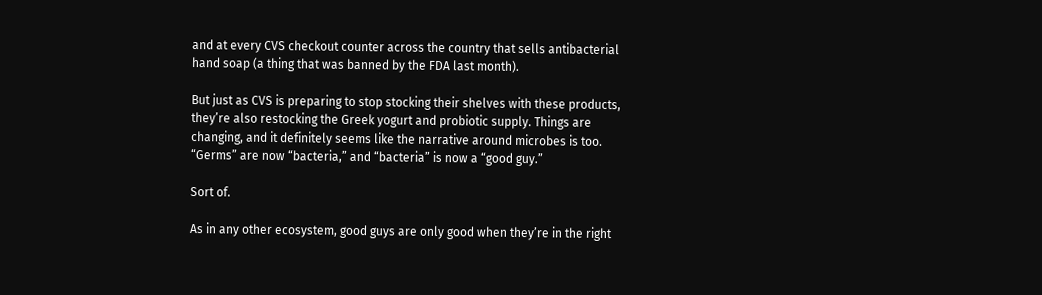and at every CVS checkout counter across the country that sells antibacterial hand soap (a thing that was banned by the FDA last month).

But just as CVS is preparing to stop stocking their shelves with these products, they’re also restocking the Greek yogurt and probiotic supply. Things are changing, and it definitely seems like the narrative around microbes is too. “Germs” are now “bacteria,” and “bacteria” is now a “good guy.”

Sort of.

As in any other ecosystem, good guys are only good when they’re in the right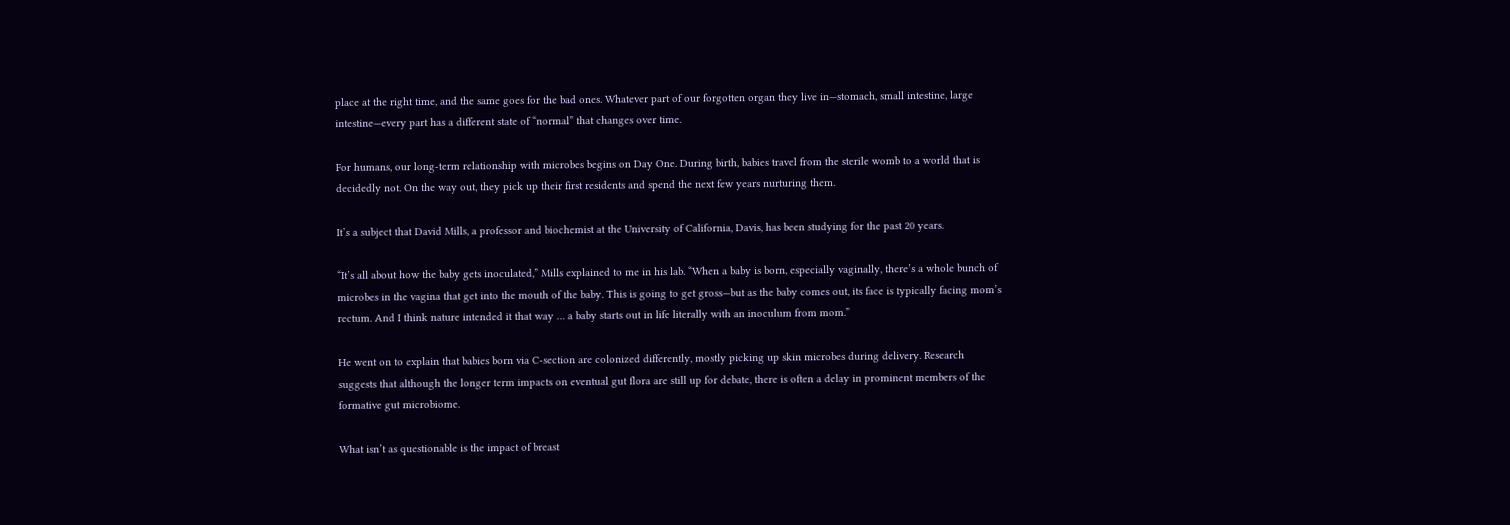place at the right time, and the same goes for the bad ones. Whatever part of our forgotten organ they live in—stomach, small intestine, large intestine—every part has a different state of “normal” that changes over time.

For humans, our long-term relationship with microbes begins on Day One. During birth, babies travel from the sterile womb to a world that is decidedly not. On the way out, they pick up their first residents and spend the next few years nurturing them.

It’s a subject that David Mills, a professor and biochemist at the University of California, Davis, has been studying for the past 20 years.

“It’s all about how the baby gets inoculated,” Mills explained to me in his lab. “When a baby is born, especially vaginally, there’s a whole bunch of microbes in the vagina that get into the mouth of the baby. This is going to get gross—but as the baby comes out, its face is typically facing mom’s rectum. And I think nature intended it that way … a baby starts out in life literally with an inoculum from mom.”

He went on to explain that babies born via C-section are colonized differently, mostly picking up skin microbes during delivery. Research suggests that although the longer term impacts on eventual gut flora are still up for debate, there is often a delay in prominent members of the formative gut microbiome.

What isn’t as questionable is the impact of breast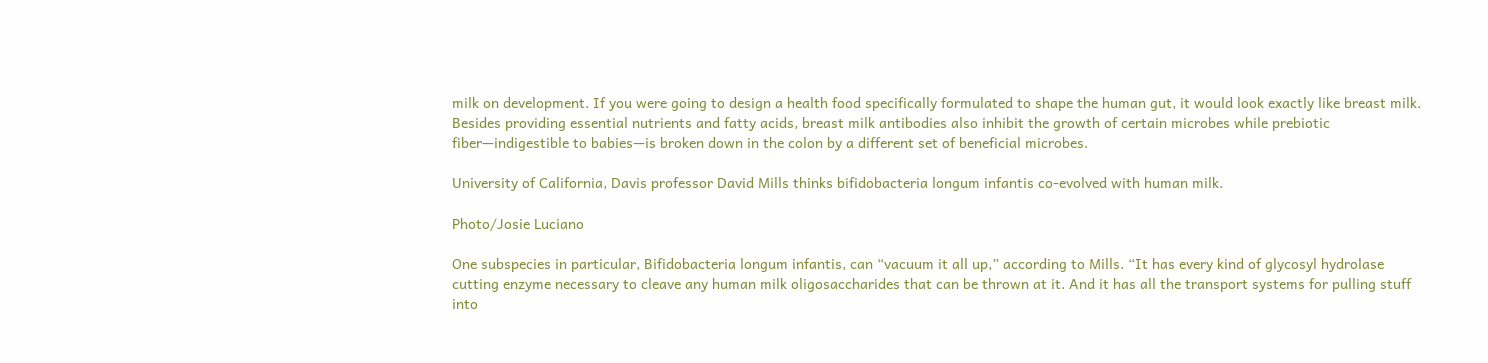milk on development. If you were going to design a health food specifically formulated to shape the human gut, it would look exactly like breast milk. Besides providing essential nutrients and fatty acids, breast milk antibodies also inhibit the growth of certain microbes while prebiotic fiber—indigestible to babies—is broken down in the colon by a different set of beneficial microbes.

University of California, Davis professor David Mills thinks bifidobacteria longum infantis co-evolved with human milk.

Photo/Josie Luciano

One subspecies in particular, Bifidobacteria longum infantis, can “vacuum it all up,” according to Mills. “It has every kind of glycosyl hydrolase cutting enzyme necessary to cleave any human milk oligosaccharides that can be thrown at it. And it has all the transport systems for pulling stuff into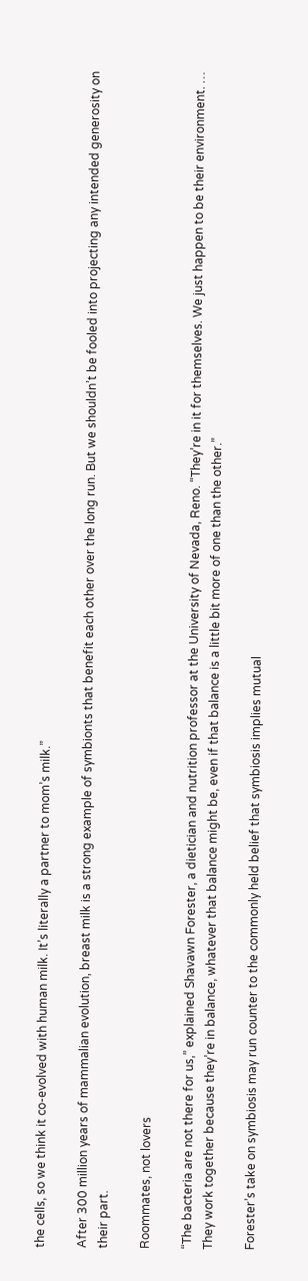the cells, so we think it co-evolved with human milk. It’s literally a partner to mom’s milk.”

After 300 million years of mammalian evolution, breast milk is a strong example of symbionts that benefit each other over the long run. But we shouldn’t be fooled into projecting any intended generosity on their part.

Roommates, not lovers

“The bacteria are not there for us,” explained Shavawn Forester, a dietician and nutrition professor at the University of Nevada, Reno. “They’re in it for themselves. We just happen to be their environment. … They work together because they’re in balance, whatever that balance might be, even if that balance is a little bit more of one than the other.”

Forester’s take on symbiosis may run counter to the commonly held belief that symbiosis implies mutual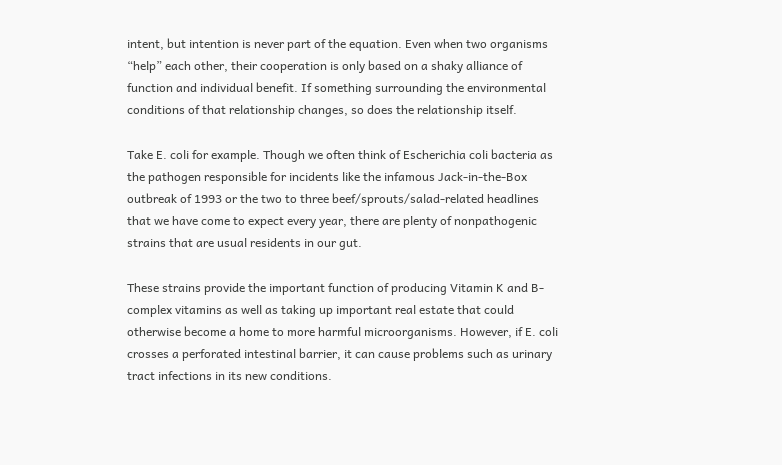intent, but intention is never part of the equation. Even when two organisms “help” each other, their cooperation is only based on a shaky alliance of function and individual benefit. If something surrounding the environmental conditions of that relationship changes, so does the relationship itself.

Take E. coli for example. Though we often think of Escherichia coli bacteria as the pathogen responsible for incidents like the infamous Jack-in-the-Box outbreak of 1993 or the two to three beef/sprouts/salad-related headlines that we have come to expect every year, there are plenty of nonpathogenic strains that are usual residents in our gut.

These strains provide the important function of producing Vitamin K and B-complex vitamins as well as taking up important real estate that could otherwise become a home to more harmful microorganisms. However, if E. coli crosses a perforated intestinal barrier, it can cause problems such as urinary tract infections in its new conditions.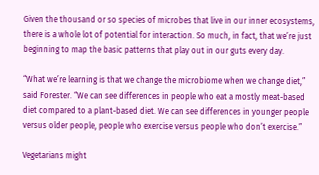Given the thousand or so species of microbes that live in our inner ecosystems, there is a whole lot of potential for interaction. So much, in fact, that we’re just beginning to map the basic patterns that play out in our guts every day.

“What we’re learning is that we change the microbiome when we change diet,” said Forester. “We can see differences in people who eat a mostly meat-based diet compared to a plant-based diet. We can see differences in younger people versus older people, people who exercise versus people who don’t exercise.”

Vegetarians might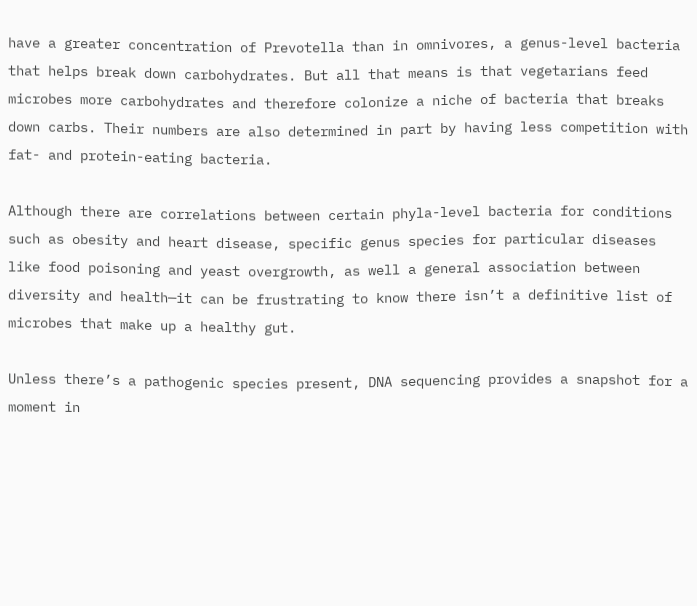have a greater concentration of Prevotella than in omnivores, a genus-level bacteria that helps break down carbohydrates. But all that means is that vegetarians feed microbes more carbohydrates and therefore colonize a niche of bacteria that breaks down carbs. Their numbers are also determined in part by having less competition with fat- and protein-eating bacteria.

Although there are correlations between certain phyla-level bacteria for conditions such as obesity and heart disease, specific genus species for particular diseases like food poisoning and yeast overgrowth, as well a general association between diversity and health—it can be frustrating to know there isn’t a definitive list of microbes that make up a healthy gut.

Unless there’s a pathogenic species present, DNA sequencing provides a snapshot for a moment in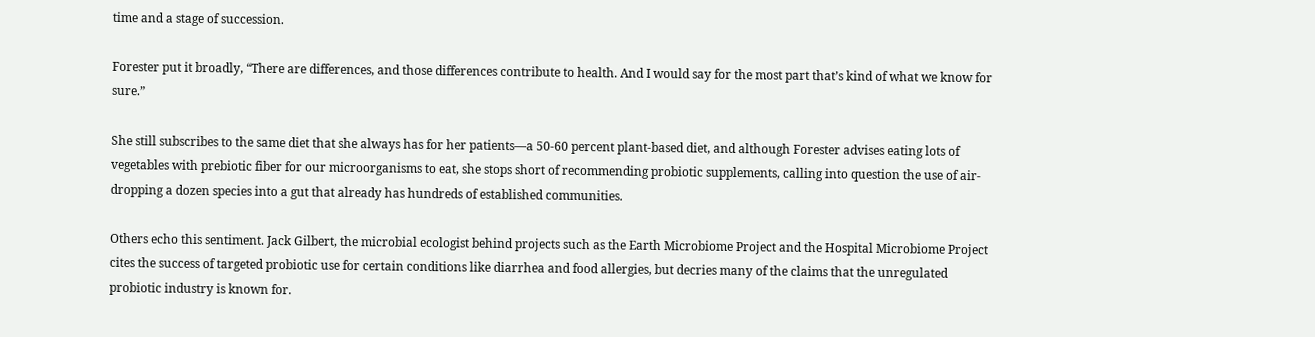time and a stage of succession.

Forester put it broadly, “There are differences, and those differences contribute to health. And I would say for the most part that’s kind of what we know for sure.”

She still subscribes to the same diet that she always has for her patients—a 50-60 percent plant-based diet, and although Forester advises eating lots of vegetables with prebiotic fiber for our microorganisms to eat, she stops short of recommending probiotic supplements, calling into question the use of air-dropping a dozen species into a gut that already has hundreds of established communities.

Others echo this sentiment. Jack Gilbert, the microbial ecologist behind projects such as the Earth Microbiome Project and the Hospital Microbiome Project cites the success of targeted probiotic use for certain conditions like diarrhea and food allergies, but decries many of the claims that the unregulated probiotic industry is known for.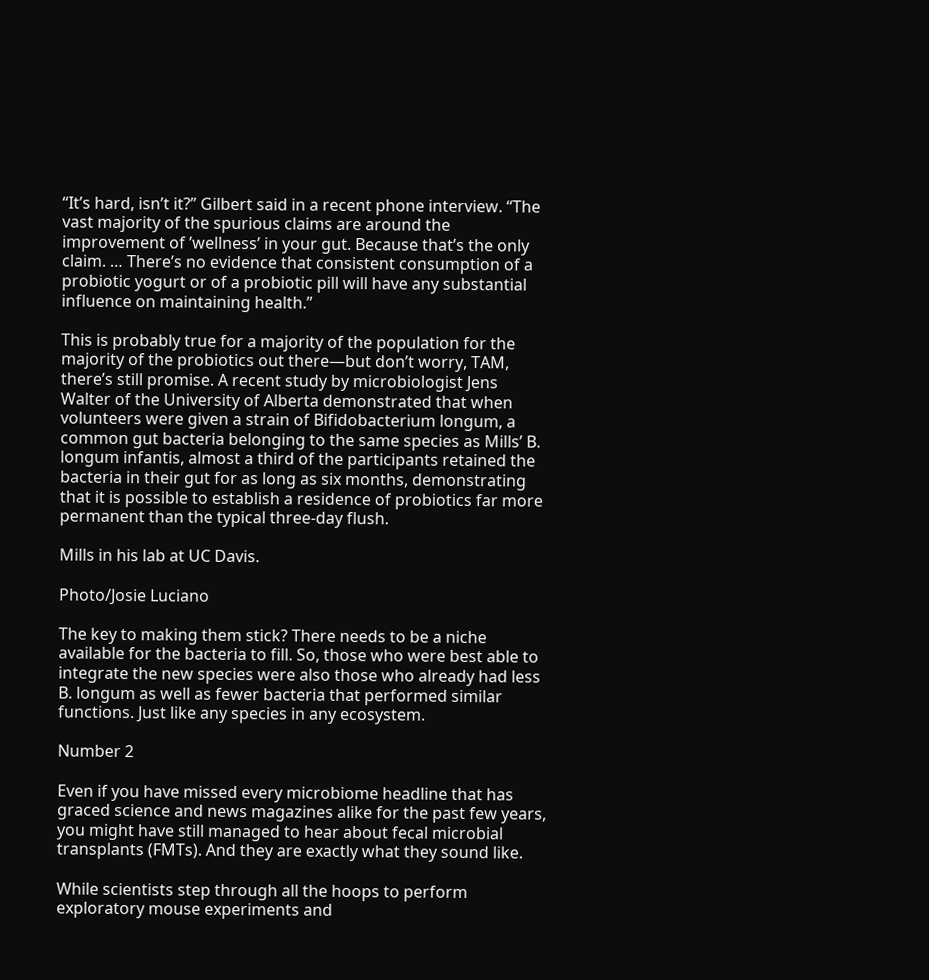“It’s hard, isn’t it?” Gilbert said in a recent phone interview. “The vast majority of the spurious claims are around the improvement of ’wellness’ in your gut. Because that’s the only claim. … There’s no evidence that consistent consumption of a probiotic yogurt or of a probiotic pill will have any substantial influence on maintaining health.”

This is probably true for a majority of the population for the majority of the probiotics out there—but don’t worry, TAM, there’s still promise. A recent study by microbiologist Jens Walter of the University of Alberta demonstrated that when volunteers were given a strain of Bifidobacterium longum, a common gut bacteria belonging to the same species as Mills’ B. longum infantis, almost a third of the participants retained the bacteria in their gut for as long as six months, demonstrating that it is possible to establish a residence of probiotics far more permanent than the typical three-day flush.

Mills in his lab at UC Davis.

Photo/Josie Luciano

The key to making them stick? There needs to be a niche available for the bacteria to fill. So, those who were best able to integrate the new species were also those who already had less B. longum as well as fewer bacteria that performed similar functions. Just like any species in any ecosystem.

Number 2

Even if you have missed every microbiome headline that has graced science and news magazines alike for the past few years, you might have still managed to hear about fecal microbial transplants (FMTs). And they are exactly what they sound like.

While scientists step through all the hoops to perform exploratory mouse experiments and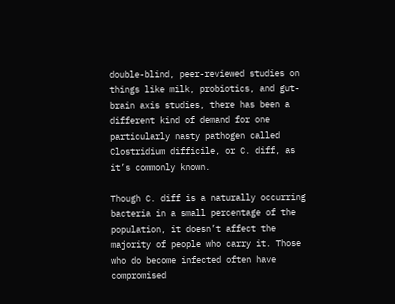double-blind, peer-reviewed studies on things like milk, probiotics, and gut-brain axis studies, there has been a different kind of demand for one particularly nasty pathogen called Clostridium difficile, or C. diff, as it’s commonly known.

Though C. diff is a naturally occurring bacteria in a small percentage of the population, it doesn’t affect the majority of people who carry it. Those who do become infected often have compromised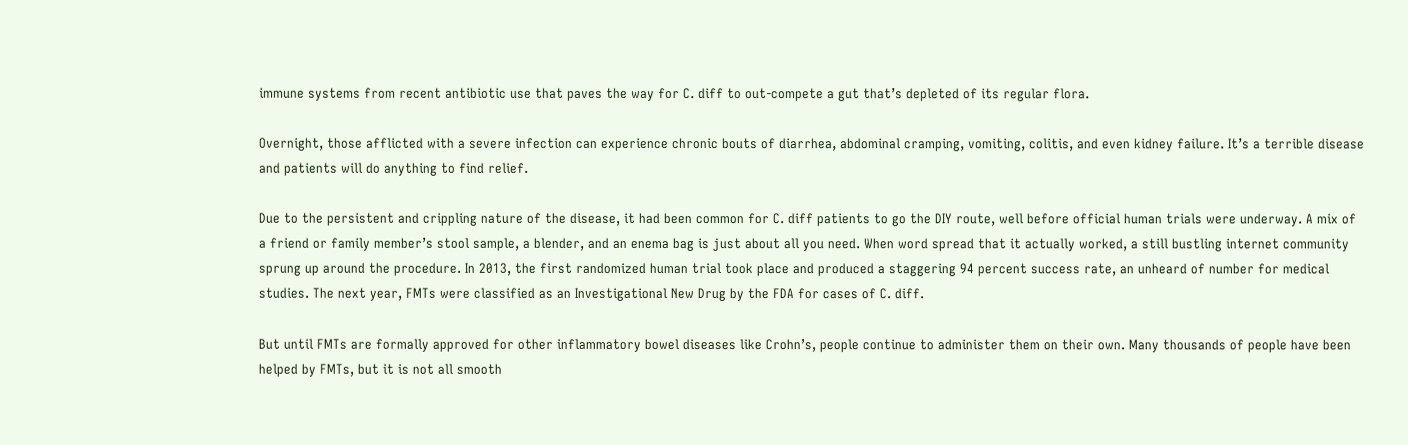immune systems from recent antibiotic use that paves the way for C. diff to out-compete a gut that’s depleted of its regular flora.

Overnight, those afflicted with a severe infection can experience chronic bouts of diarrhea, abdominal cramping, vomiting, colitis, and even kidney failure. It’s a terrible disease and patients will do anything to find relief.

Due to the persistent and crippling nature of the disease, it had been common for C. diff patients to go the DIY route, well before official human trials were underway. A mix of a friend or family member’s stool sample, a blender, and an enema bag is just about all you need. When word spread that it actually worked, a still bustling internet community sprung up around the procedure. In 2013, the first randomized human trial took place and produced a staggering 94 percent success rate, an unheard of number for medical studies. The next year, FMTs were classified as an Investigational New Drug by the FDA for cases of C. diff.

But until FMTs are formally approved for other inflammatory bowel diseases like Crohn’s, people continue to administer them on their own. Many thousands of people have been helped by FMTs, but it is not all smooth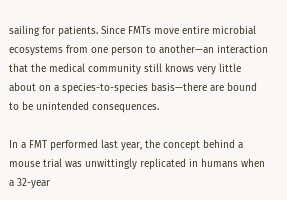sailing for patients. Since FMTs move entire microbial ecosystems from one person to another—an interaction that the medical community still knows very little about on a species-to-species basis—there are bound to be unintended consequences.

In a FMT performed last year, the concept behind a mouse trial was unwittingly replicated in humans when a 32-year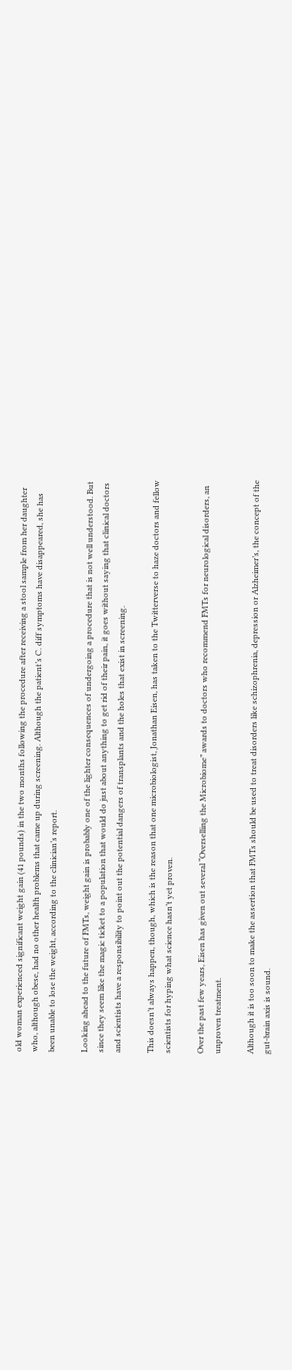old woman experienced significant weight gain (41 pounds) in the two months following the procedure after receiving a stool sample from her daughter who, although obese, had no other health problems that came up during screening. Although the patient’s C. diff symptoms have disappeared, she has been unable to lose the weight, according to the clinician’s report.

Looking ahead to the future of FMTs, weight gain is probably one of the lighter consequences of undergoing a procedure that is not well understood. But since they seem like the magic ticket to a population that would do just about anything to get rid of their pain, it goes without saying that clinical doctors and scientists have a responsibility to point out the potential dangers of transplants and the holes that exist in screening.

This doesn’t always happen, though, which is the reason that one microbiologist, Jonathan Eisen, has taken to the Twitterverse to haze doctors and fellow scientists for hyping what science hasn’t yet proven.

Over the past few years, Eisen has given out several “Overselling the Microbiome” awards to doctors who recommend FMTs for neurological disorders, an unproven treatment.

Although it is too soon to make the assertion that FMTs should be used to treat disorders like schizophrenia, depression or Alzheimer’s, the concept of the gut-brain axis is sound.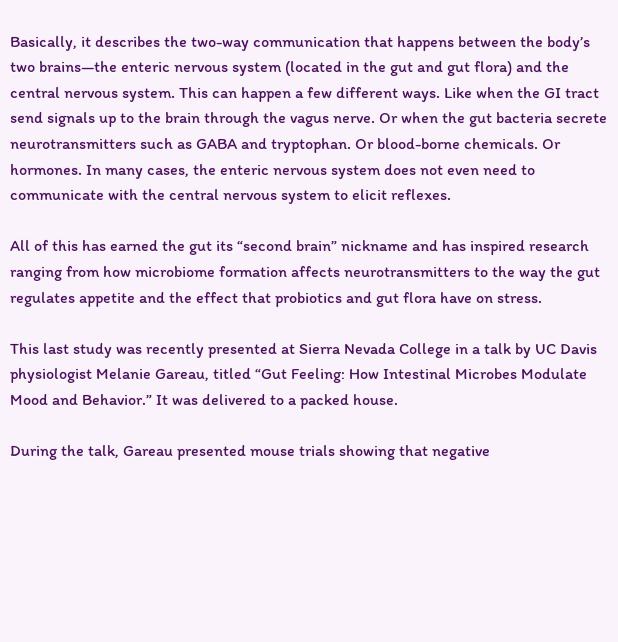Basically, it describes the two-way communication that happens between the body’s two brains—the enteric nervous system (located in the gut and gut flora) and the central nervous system. This can happen a few different ways. Like when the GI tract send signals up to the brain through the vagus nerve. Or when the gut bacteria secrete neurotransmitters such as GABA and tryptophan. Or blood-borne chemicals. Or hormones. In many cases, the enteric nervous system does not even need to communicate with the central nervous system to elicit reflexes.

All of this has earned the gut its “second brain” nickname and has inspired research ranging from how microbiome formation affects neurotransmitters to the way the gut regulates appetite and the effect that probiotics and gut flora have on stress.

This last study was recently presented at Sierra Nevada College in a talk by UC Davis physiologist Melanie Gareau, titled “Gut Feeling: How Intestinal Microbes Modulate Mood and Behavior.” It was delivered to a packed house.

During the talk, Gareau presented mouse trials showing that negative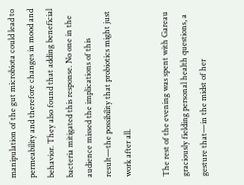manipulation of the gut microbiota could lead to permeability and therefore changes in mood and behavior. They also found that adding beneficial bacteria mitigated this response. No one in the audience missed the implications of this result—the possibility that probiotics might just work after all.

The rest of the evening was spent with Gareau graciously fielding personal health questions, a gesture that—in the midst of her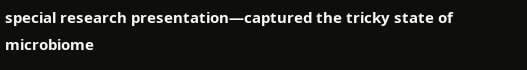special research presentation—captured the tricky state of microbiome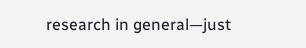research in general—just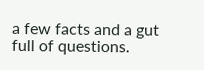a few facts and a gut full of questions.